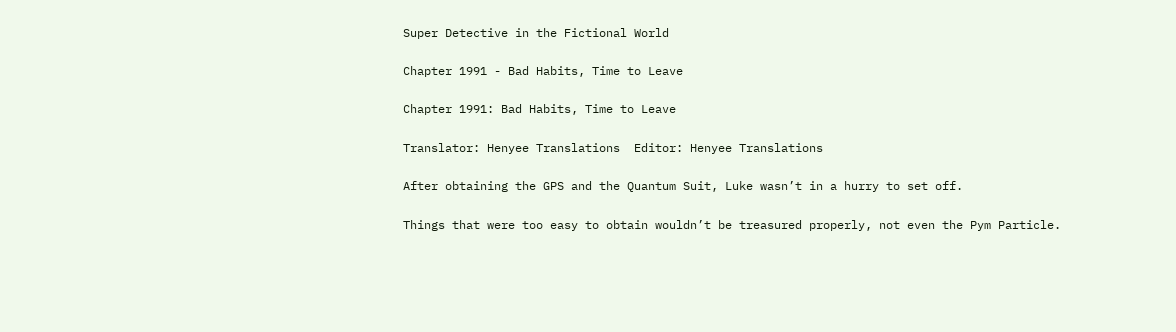Super Detective in the Fictional World

Chapter 1991 - Bad Habits, Time to Leave

Chapter 1991: Bad Habits, Time to Leave

Translator: Henyee Translations  Editor: Henyee Translations

After obtaining the GPS and the Quantum Suit, Luke wasn’t in a hurry to set off.

Things that were too easy to obtain wouldn’t be treasured properly, not even the Pym Particle.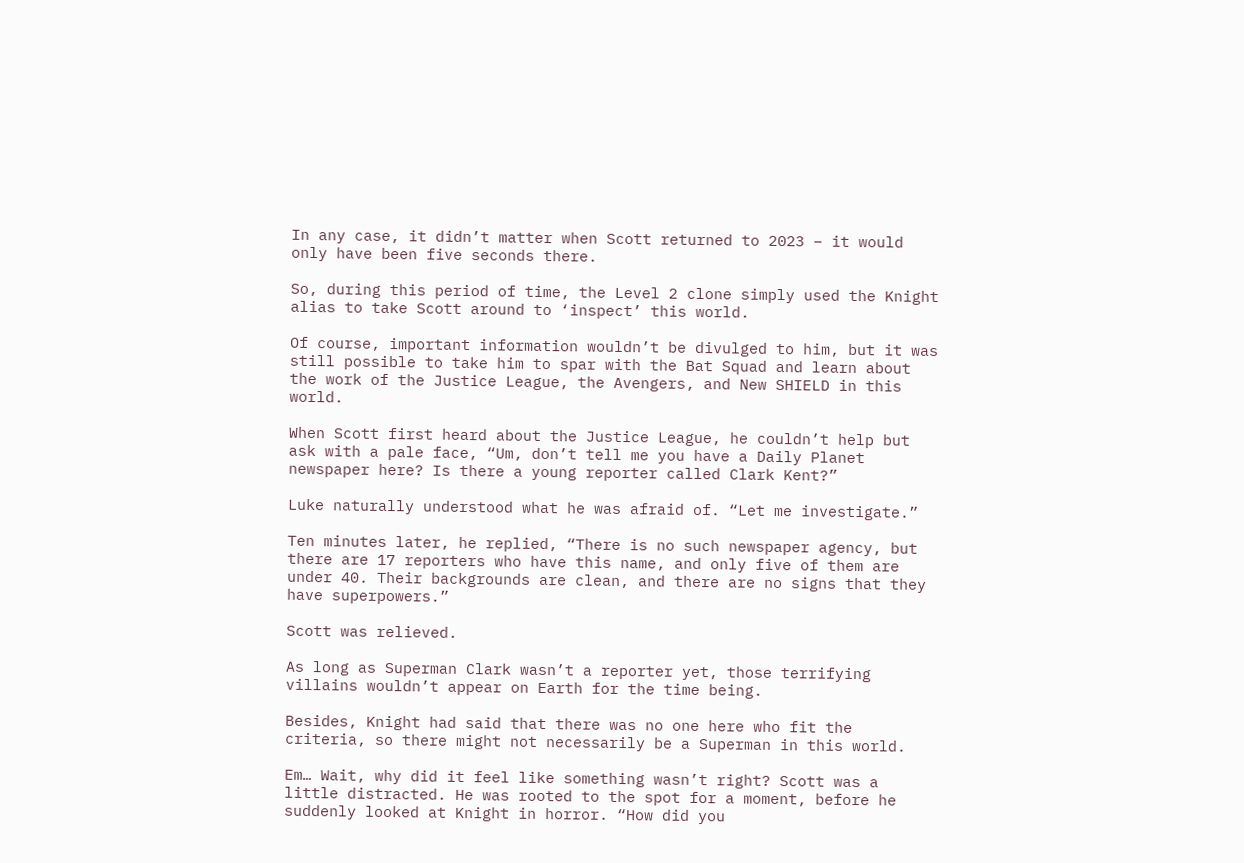In any case, it didn’t matter when Scott returned to 2023 – it would only have been five seconds there.

So, during this period of time, the Level 2 clone simply used the Knight alias to take Scott around to ‘inspect’ this world.

Of course, important information wouldn’t be divulged to him, but it was still possible to take him to spar with the Bat Squad and learn about the work of the Justice League, the Avengers, and New SHIELD in this world.

When Scott first heard about the Justice League, he couldn’t help but ask with a pale face, “Um, don’t tell me you have a Daily Planet newspaper here? Is there a young reporter called Clark Kent?”

Luke naturally understood what he was afraid of. “Let me investigate.”

Ten minutes later, he replied, “There is no such newspaper agency, but there are 17 reporters who have this name, and only five of them are under 40. Their backgrounds are clean, and there are no signs that they have superpowers.”

Scott was relieved.

As long as Superman Clark wasn’t a reporter yet, those terrifying villains wouldn’t appear on Earth for the time being.

Besides, Knight had said that there was no one here who fit the criteria, so there might not necessarily be a Superman in this world.

Em… Wait, why did it feel like something wasn’t right? Scott was a little distracted. He was rooted to the spot for a moment, before he suddenly looked at Knight in horror. “How did you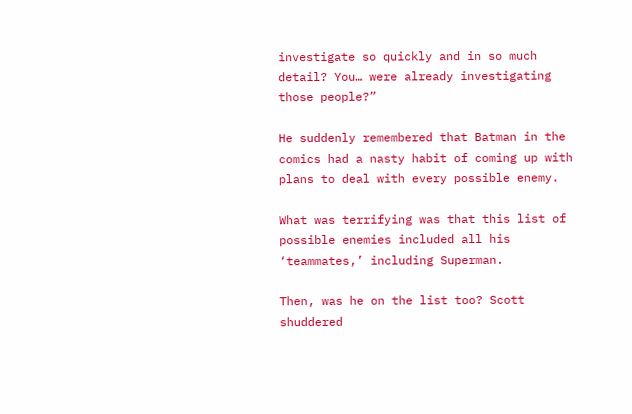investigate so quickly and in so much detail? You… were already investigating those people?”

He suddenly remembered that Batman in the comics had a nasty habit of coming up with plans to deal with every possible enemy.

What was terrifying was that this list of possible enemies included all his ‘teammates,’ including Superman.

Then, was he on the list too? Scott shuddered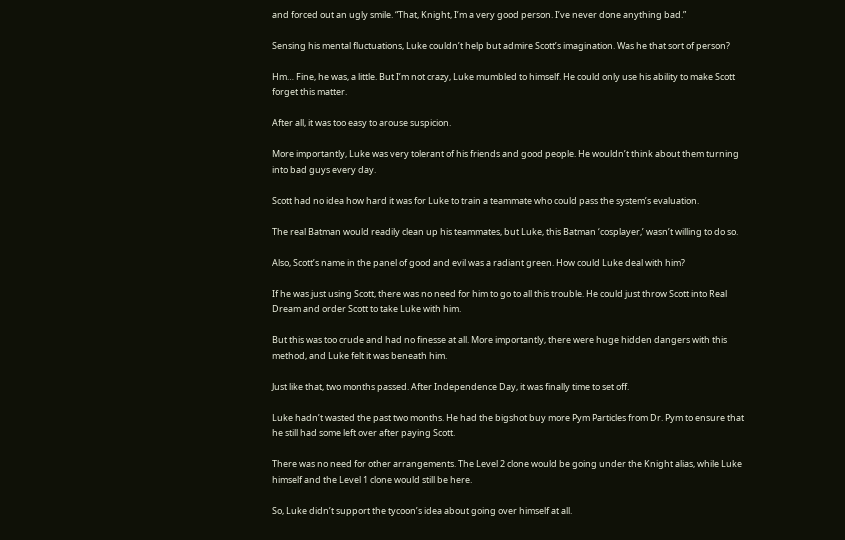and forced out an ugly smile. “That, Knight, I’m a very good person. I’ve never done anything bad.”

Sensing his mental fluctuations, Luke couldn’t help but admire Scott’s imagination. Was he that sort of person?

Hm… Fine, he was, a little. But I’m not crazy, Luke mumbled to himself. He could only use his ability to make Scott forget this matter.

After all, it was too easy to arouse suspicion.

More importantly, Luke was very tolerant of his friends and good people. He wouldn’t think about them turning into bad guys every day.

Scott had no idea how hard it was for Luke to train a teammate who could pass the system’s evaluation.

The real Batman would readily clean up his teammates, but Luke, this Batman ‘cosplayer,’ wasn’t willing to do so.

Also, Scott’s name in the panel of good and evil was a radiant green. How could Luke deal with him?

If he was just using Scott, there was no need for him to go to all this trouble. He could just throw Scott into Real Dream and order Scott to take Luke with him.

But this was too crude and had no finesse at all. More importantly, there were huge hidden dangers with this method, and Luke felt it was beneath him.

Just like that, two months passed. After Independence Day, it was finally time to set off.

Luke hadn’t wasted the past two months. He had the bigshot buy more Pym Particles from Dr. Pym to ensure that he still had some left over after paying Scott.

There was no need for other arrangements. The Level 2 clone would be going under the Knight alias, while Luke himself and the Level 1 clone would still be here.

So, Luke didn’t support the tycoon’s idea about going over himself at all.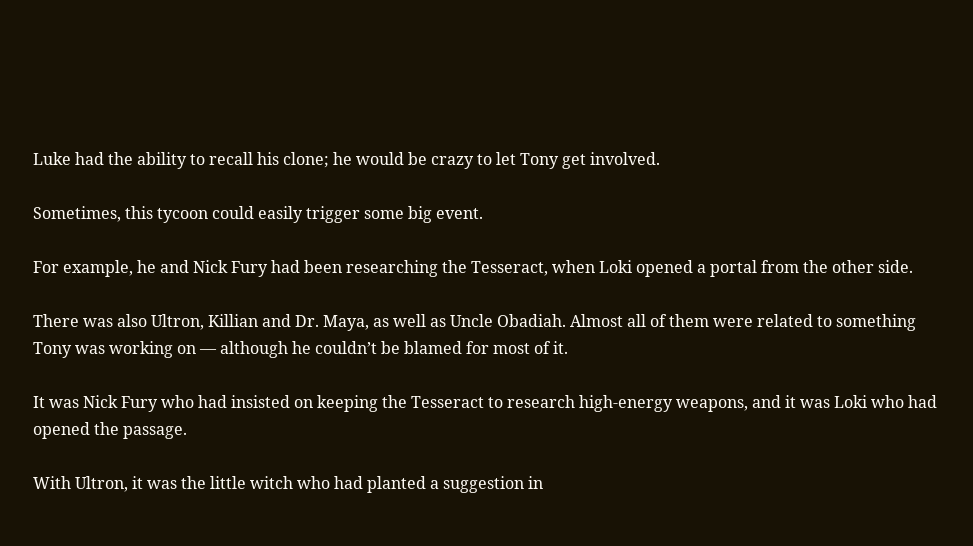Luke had the ability to recall his clone; he would be crazy to let Tony get involved.

Sometimes, this tycoon could easily trigger some big event.

For example, he and Nick Fury had been researching the Tesseract, when Loki opened a portal from the other side.

There was also Ultron, Killian and Dr. Maya, as well as Uncle Obadiah. Almost all of them were related to something Tony was working on — although he couldn’t be blamed for most of it.

It was Nick Fury who had insisted on keeping the Tesseract to research high-energy weapons, and it was Loki who had opened the passage.

With Ultron, it was the little witch who had planted a suggestion in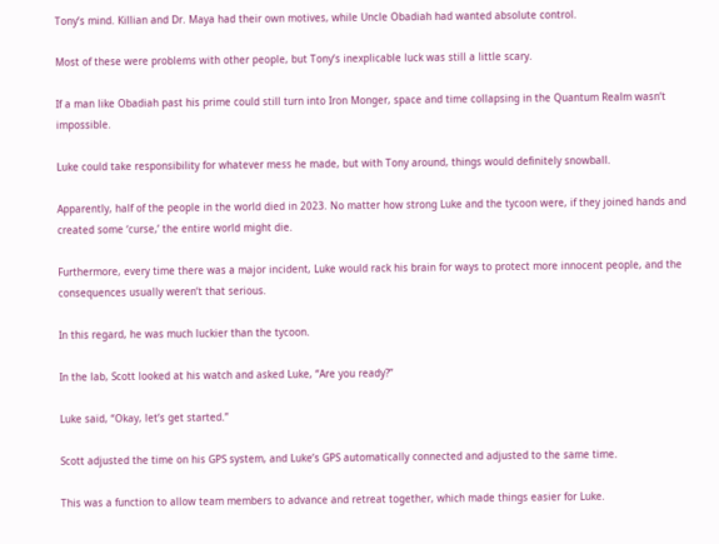Tony’s mind. Killian and Dr. Maya had their own motives, while Uncle Obadiah had wanted absolute control.

Most of these were problems with other people, but Tony’s inexplicable luck was still a little scary.

If a man like Obadiah past his prime could still turn into Iron Monger, space and time collapsing in the Quantum Realm wasn’t impossible.

Luke could take responsibility for whatever mess he made, but with Tony around, things would definitely snowball.

Apparently, half of the people in the world died in 2023. No matter how strong Luke and the tycoon were, if they joined hands and created some ‘curse,’ the entire world might die.

Furthermore, every time there was a major incident, Luke would rack his brain for ways to protect more innocent people, and the consequences usually weren’t that serious.

In this regard, he was much luckier than the tycoon.

In the lab, Scott looked at his watch and asked Luke, “Are you ready?”

Luke said, “Okay, let’s get started.”

Scott adjusted the time on his GPS system, and Luke’s GPS automatically connected and adjusted to the same time.

This was a function to allow team members to advance and retreat together, which made things easier for Luke.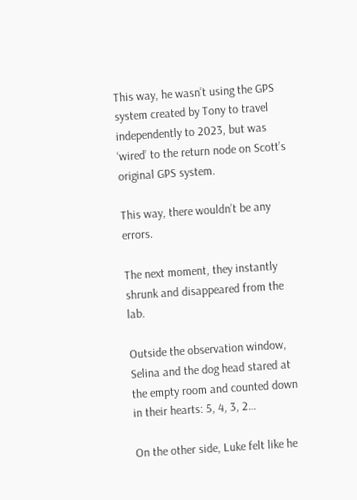This way, he wasn’t using the GPS system created by Tony to travel independently to 2023, but was ‘wired’ to the return node on Scott’s original GPS system.

This way, there wouldn’t be any errors.

The next moment, they instantly shrunk and disappeared from the lab.

Outside the observation window, Selina and the dog head stared at the empty room and counted down in their hearts: 5, 4, 3, 2…

On the other side, Luke felt like he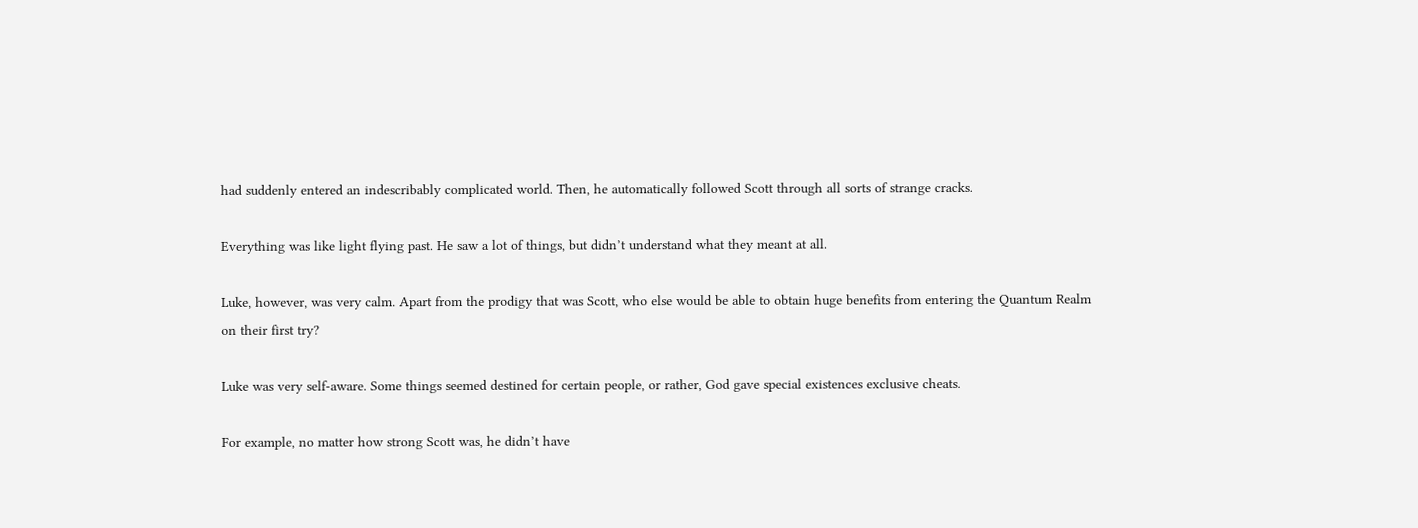had suddenly entered an indescribably complicated world. Then, he automatically followed Scott through all sorts of strange cracks.

Everything was like light flying past. He saw a lot of things, but didn’t understand what they meant at all.

Luke, however, was very calm. Apart from the prodigy that was Scott, who else would be able to obtain huge benefits from entering the Quantum Realm on their first try?

Luke was very self-aware. Some things seemed destined for certain people, or rather, God gave special existences exclusive cheats.

For example, no matter how strong Scott was, he didn’t have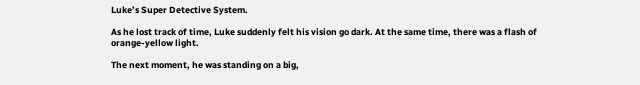Luke’s Super Detective System.

As he lost track of time, Luke suddenly felt his vision go dark. At the same time, there was a flash of orange-yellow light.

The next moment, he was standing on a big,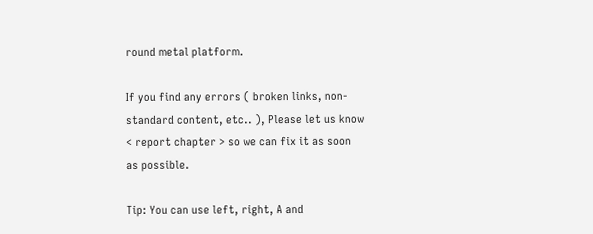round metal platform.

If you find any errors ( broken links, non-standard content, etc.. ), Please let us know < report chapter > so we can fix it as soon as possible.

Tip: You can use left, right, A and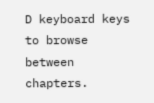D keyboard keys to browse between chapters.